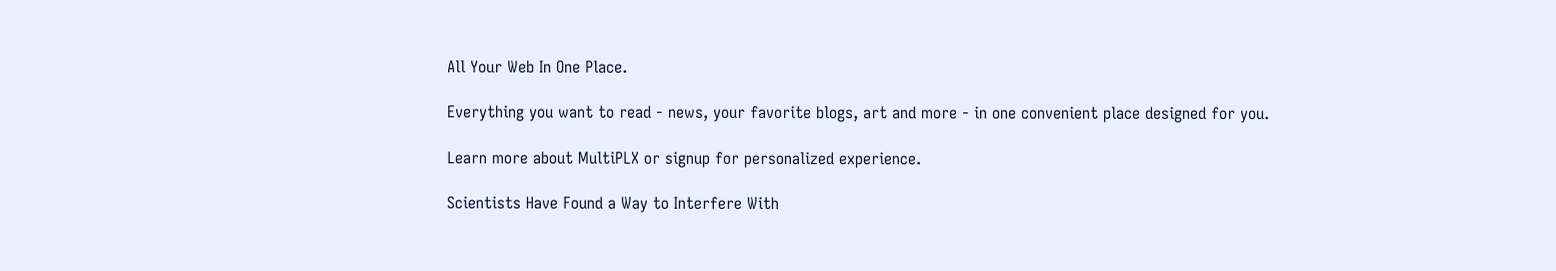All Your Web In One Place.

Everything you want to read - news, your favorite blogs, art and more - in one convenient place designed for you.

Learn more about MultiPLX or signup for personalized experience.

Scientists Have Found a Way to Interfere With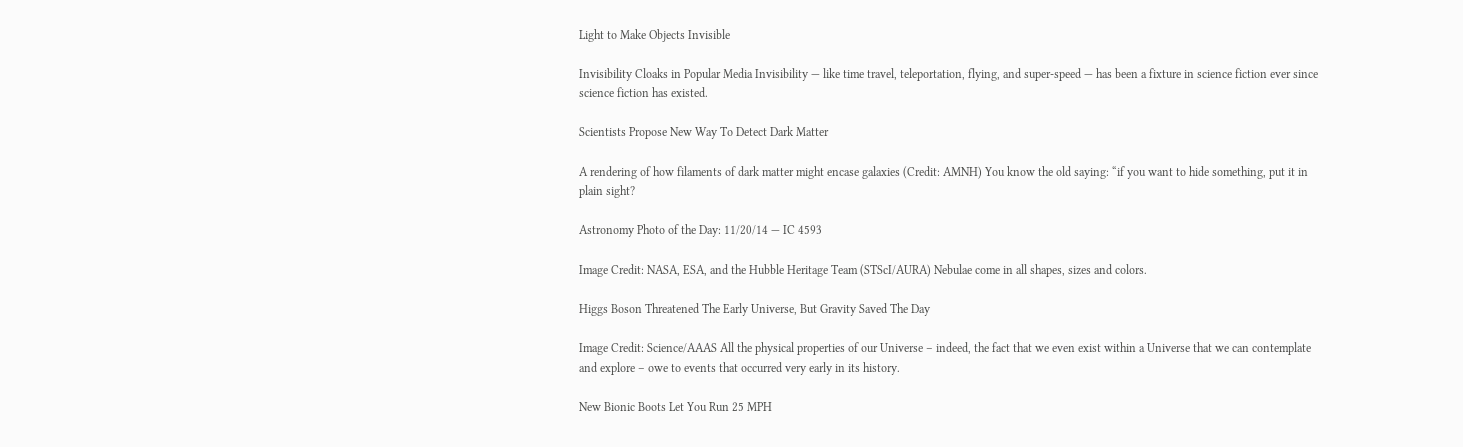Light to Make Objects Invisible

Invisibility Cloaks in Popular Media Invisibility — like time travel, teleportation, flying, and super-speed — has been a fixture in science fiction ever since science fiction has existed.

Scientists Propose New Way To Detect Dark Matter

A rendering of how filaments of dark matter might encase galaxies (Credit: AMNH) You know the old saying: “if you want to hide something, put it in plain sight?

Astronomy Photo of the Day: 11/20/14 — IC 4593

Image Credit: NASA, ESA, and the Hubble Heritage Team (STScI/AURA) Nebulae come in all shapes, sizes and colors.

Higgs Boson Threatened The Early Universe, But Gravity Saved The Day

Image Credit: Science/AAAS All the physical properties of our Universe – indeed, the fact that we even exist within a Universe that we can contemplate and explore – owe to events that occurred very early in its history.

New Bionic Boots Let You Run 25 MPH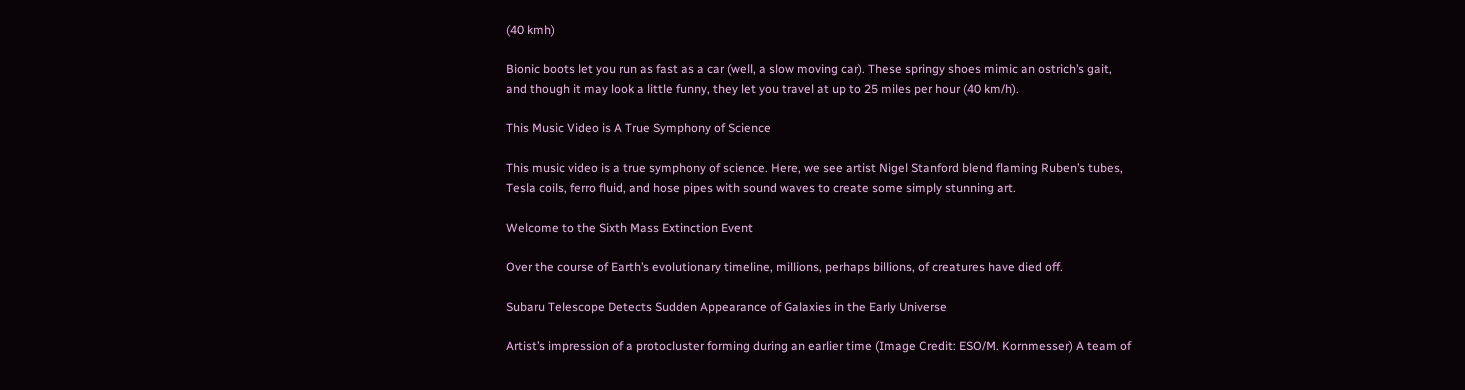(40 kmh)

Bionic boots let you run as fast as a car (well, a slow moving car). These springy shoes mimic an ostrich’s gait, and though it may look a little funny, they let you travel at up to 25 miles per hour (40 km/h).

This Music Video is A True Symphony of Science

This music video is a true symphony of science. Here, we see artist Nigel Stanford blend flaming Ruben’s tubes, Tesla coils, ferro fluid, and hose pipes with sound waves to create some simply stunning art.

Welcome to the Sixth Mass Extinction Event

Over the course of Earth’s evolutionary timeline, millions, perhaps billions, of creatures have died off.

Subaru Telescope Detects Sudden Appearance of Galaxies in the Early Universe

Artist’s impression of a protocluster forming during an earlier time (Image Credit: ESO/M. Kornmesser) A team of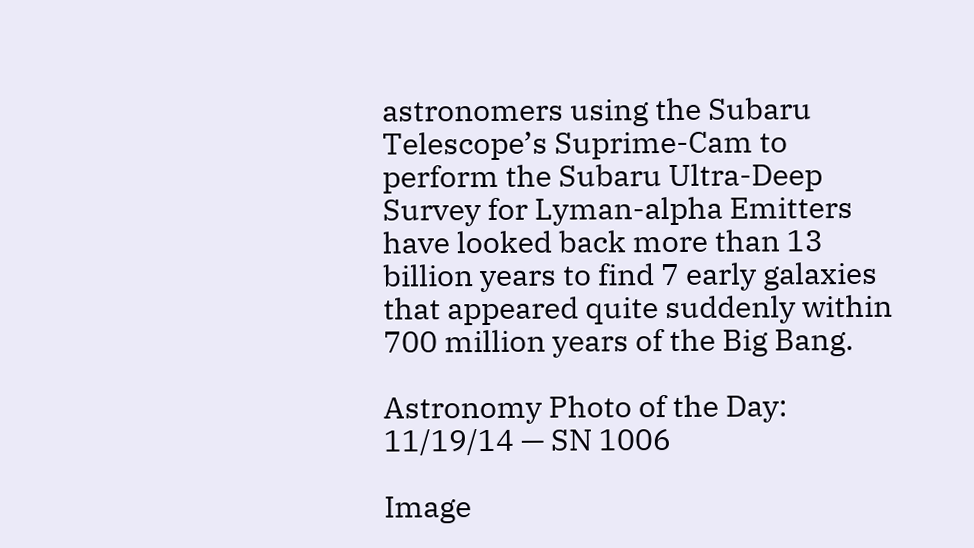astronomers using the Subaru Telescope’s Suprime-Cam to perform the Subaru Ultra-Deep Survey for Lyman-alpha Emitters have looked back more than 13 billion years to find 7 early galaxies that appeared quite suddenly within 700 million years of the Big Bang.

Astronomy Photo of the Day: 11/19/14 — SN 1006

Image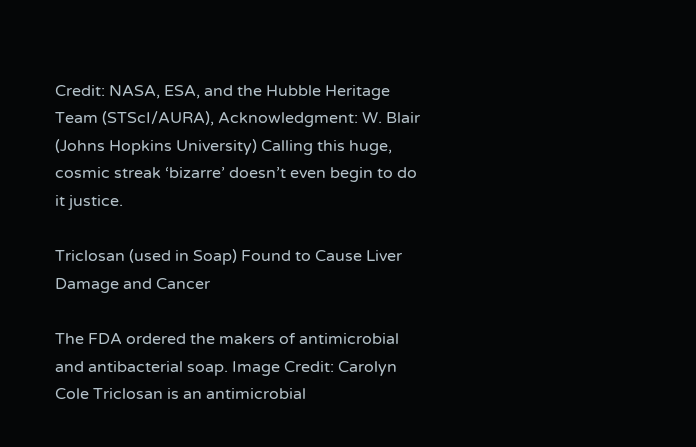Credit: NASA, ESA, and the Hubble Heritage Team (STScI/AURA), Acknowledgment: W. Blair (Johns Hopkins University) Calling this huge, cosmic streak ‘bizarre’ doesn’t even begin to do it justice.

Triclosan (used in Soap) Found to Cause Liver Damage and Cancer

The FDA ordered the makers of antimicrobial and antibacterial soap. Image Credit: Carolyn Cole Triclosan is an antimicrobial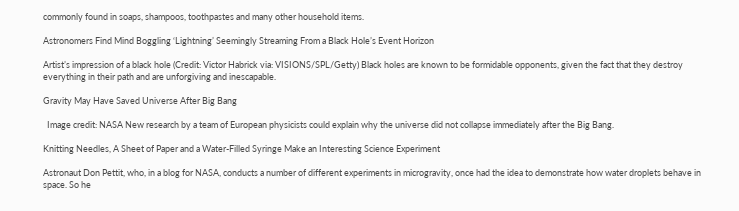commonly found in soaps, shampoos, toothpastes and many other household items.

Astronomers Find Mind Boggling ‘Lightning’ Seemingly Streaming From a Black Hole’s Event Horizon

Artist’s impression of a black hole (Credit: Victor Habrick via: VISIONS/SPL/Getty) Black holes are known to be formidable opponents, given the fact that they destroy everything in their path and are unforgiving and inescapable.

Gravity May Have Saved Universe After Big Bang

  Image credit: NASA New research by a team of European physicists could explain why the universe did not collapse immediately after the Big Bang.

Knitting Needles, A Sheet of Paper and a Water-Filled Syringe Make an Interesting Science Experiment

Astronaut Don Pettit, who, in a blog for NASA, conducts a number of different experiments in microgravity, once had the idea to demonstrate how water droplets behave in space. So he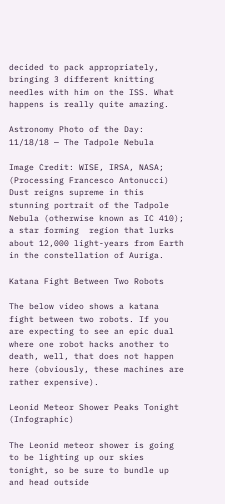decided to pack appropriately, bringing 3 different knitting needles with him on the ISS. What happens is really quite amazing.

Astronomy Photo of the Day: 11/18/18 — The Tadpole Nebula

Image Credit: WISE, IRSA, NASA; (Processing Francesco Antonucci) Dust reigns supreme in this stunning portrait of the Tadpole Nebula (otherwise known as IC 410); a star forming  region that lurks about 12,000 light-years from Earth in the constellation of Auriga.

Katana Fight Between Two Robots

The below video shows a katana fight between two robots. If you are expecting to see an epic dual where one robot hacks another to death, well, that does not happen here (obviously, these machines are rather expensive).

Leonid Meteor Shower Peaks Tonight (Infographic)

The Leonid meteor shower is going to be lighting up our skies tonight, so be sure to bundle up and head outside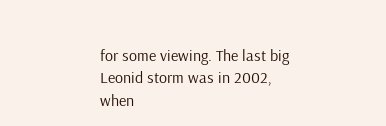for some viewing. The last big Leonid storm was in 2002, when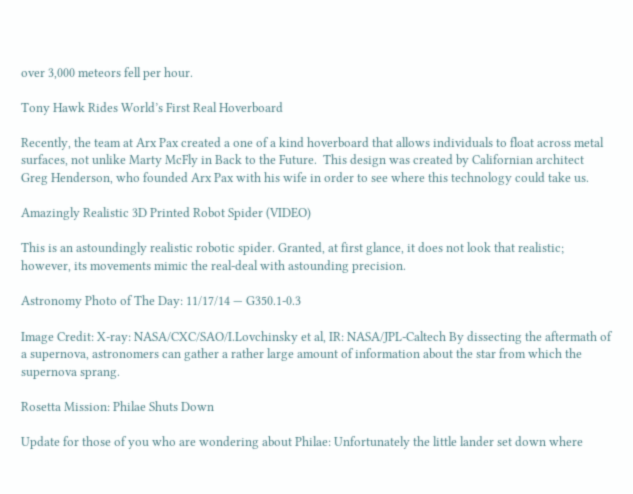over 3,000 meteors fell per hour.

Tony Hawk Rides World’s First Real Hoverboard

Recently, the team at Arx Pax created a one of a kind hoverboard that allows individuals to float across metal surfaces, not unlike Marty McFly in Back to the Future.  This design was created by Californian architect Greg Henderson, who founded Arx Pax with his wife in order to see where this technology could take us.

Amazingly Realistic 3D Printed Robot Spider (VIDEO)

This is an astoundingly realistic robotic spider. Granted, at first glance, it does not look that realistic; however, its movements mimic the real-deal with astounding precision.

Astronomy Photo of The Day: 11/17/14 — G350.1-0.3

Image Credit: X-ray: NASA/CXC/SAO/I.Lovchinsky et al, IR: NASA/JPL-Caltech By dissecting the aftermath of a supernova, astronomers can gather a rather large amount of information about the star from which the supernova sprang.

Rosetta Mission: Philae Shuts Down

Update for those of you who are wondering about Philae: Unfortunately the little lander set down where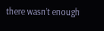there wasn’t enough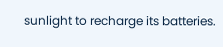sunlight to recharge its batteries.